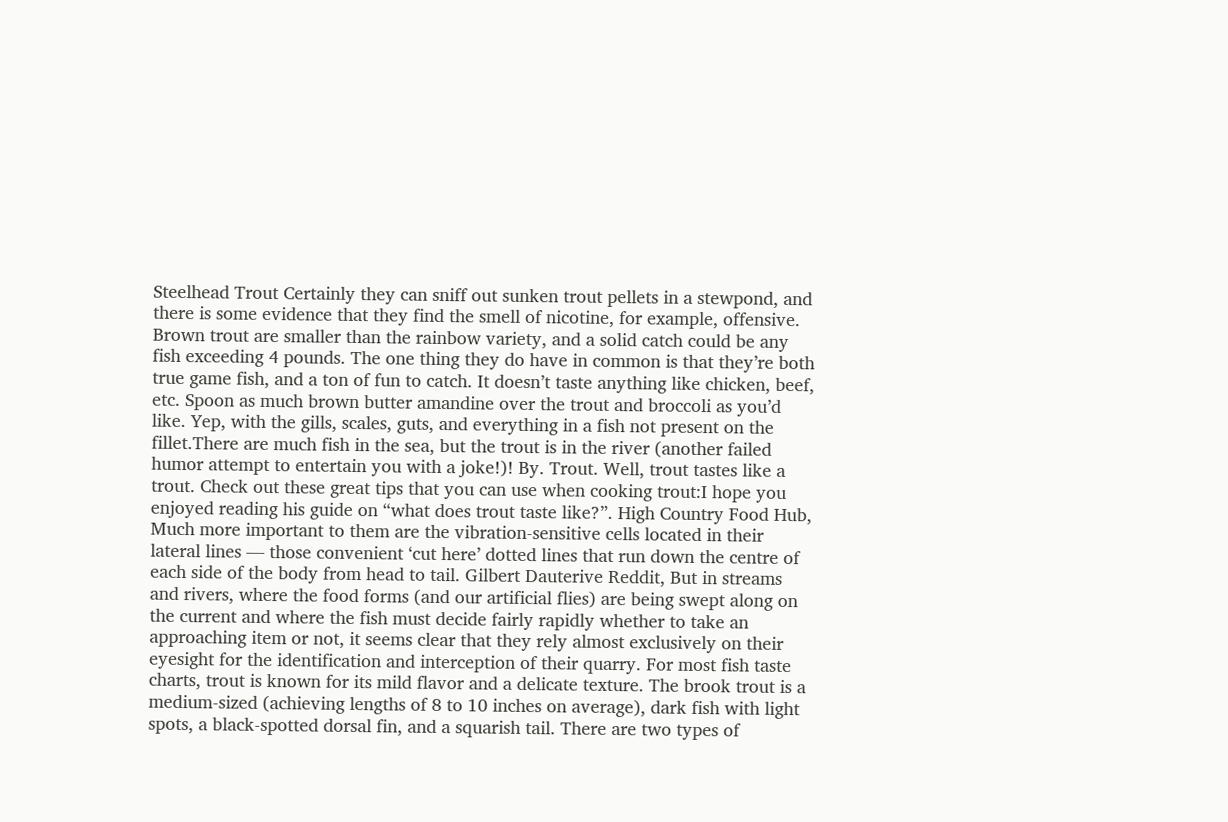Steelhead Trout Certainly they can sniff out sunken trout pellets in a stewpond, and there is some evidence that they find the smell of nicotine, for example, offensive. Brown trout are smaller than the rainbow variety, and a solid catch could be any fish exceeding 4 pounds. The one thing they do have in common is that they’re both true game fish, and a ton of fun to catch. It doesn’t taste anything like chicken, beef, etc. Spoon as much brown butter amandine over the trout and broccoli as you’d like. Yep, with the gills, scales, guts, and everything in a fish not present on the fillet.There are much fish in the sea, but the trout is in the river (another failed humor attempt to entertain you with a joke!)! By. Trout. Well, trout tastes like a trout. Check out these great tips that you can use when cooking trout:I hope you enjoyed reading his guide on “what does trout taste like?”. High Country Food Hub, Much more important to them are the vibration-sensitive cells located in their lateral lines — those convenient ‘cut here’ dotted lines that run down the centre of each side of the body from head to tail. Gilbert Dauterive Reddit, But in streams and rivers, where the food forms (and our artificial flies) are being swept along on the current and where the fish must decide fairly rapidly whether to take an approaching item or not, it seems clear that they rely almost exclusively on their eyesight for the identification and interception of their quarry. For most fish taste charts, trout is known for its mild flavor and a delicate texture. The brook trout is a medium-sized (achieving lengths of 8 to 10 inches on average), dark fish with light spots, a black-spotted dorsal fin, and a squarish tail. There are two types of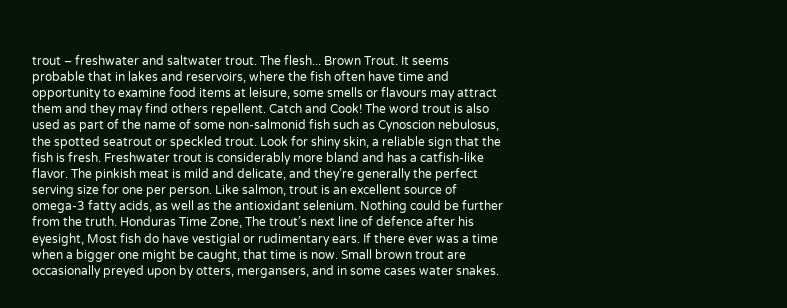trout – freshwater and saltwater trout. The flesh... Brown Trout. It seems probable that in lakes and reservoirs, where the fish often have time and opportunity to examine food items at leisure, some smells or flavours may attract them and they may find others repellent. Catch and Cook! The word trout is also used as part of the name of some non-salmonid fish such as Cynoscion nebulosus, the spotted seatrout or speckled trout. Look for shiny skin, a reliable sign that the fish is fresh. Freshwater trout is considerably more bland and has a catfish-like flavor. The pinkish meat is mild and delicate, and they’re generally the perfect serving size for one per person. Like salmon, trout is an excellent source of omega-3 fatty acids, as well as the antioxidant selenium. Nothing could be further from the truth. Honduras Time Zone, The trout’s next line of defence after his eyesight, Most fish do have vestigial or rudimentary ears. If there ever was a time when a bigger one might be caught, that time is now. Small brown trout are occasionally preyed upon by otters, mergansers, and in some cases water snakes.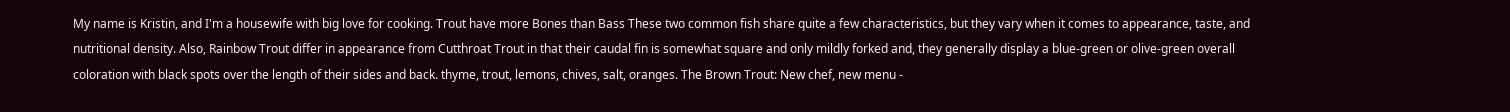My name is Kristin, and I'm a housewife with big love for cooking. Trout have more Bones than Bass These two common fish share quite a few characteristics, but they vary when it comes to appearance, taste, and nutritional density. Also, Rainbow Trout differ in appearance from Cutthroat Trout in that their caudal fin is somewhat square and only mildly forked and, they generally display a blue-green or olive-green overall coloration with black spots over the length of their sides and back. thyme, trout, lemons, chives, salt, oranges. The Brown Trout: New chef, new menu -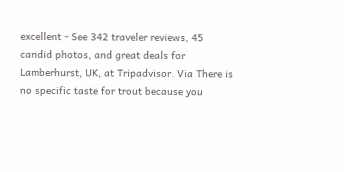excellent - See 342 traveler reviews, 45 candid photos, and great deals for Lamberhurst, UK, at Tripadvisor. Via There is no specific taste for trout because you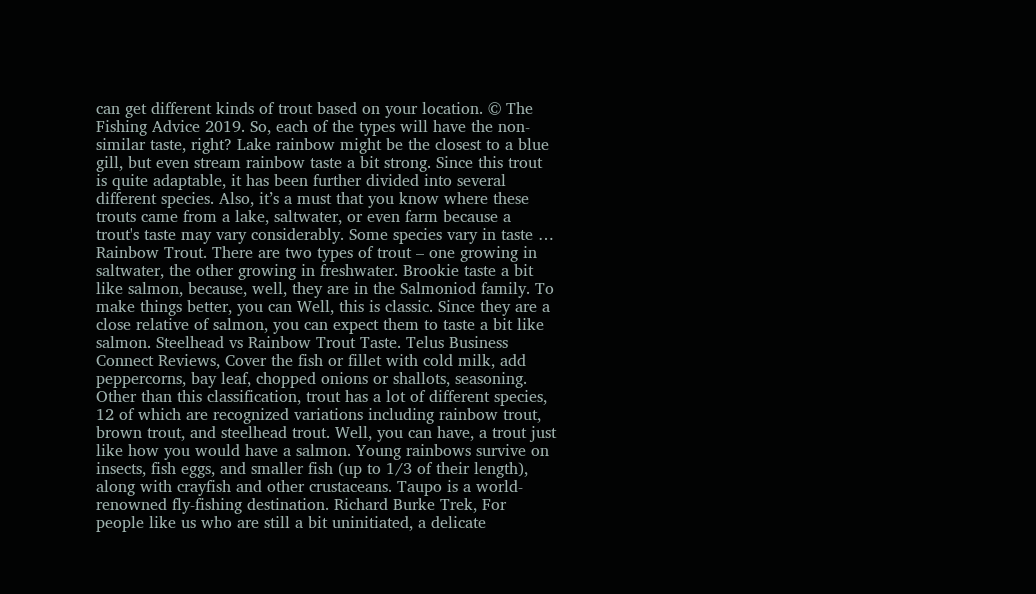can get different kinds of trout based on your location. © The Fishing Advice 2019. So, each of the types will have the non-similar taste, right? Lake rainbow might be the closest to a blue gill, but even stream rainbow taste a bit strong. Since this trout is quite adaptable, it has been further divided into several different species. Also, it’s a must that you know where these trouts came from a lake, saltwater, or even farm because a trout's taste may vary considerably. Some species vary in taste … Rainbow Trout. There are two types of trout – one growing in saltwater, the other growing in freshwater. Brookie taste a bit like salmon, because, well, they are in the Salmoniod family. To make things better, you can Well, this is classic. Since they are a close relative of salmon, you can expect them to taste a bit like salmon. Steelhead vs Rainbow Trout Taste. Telus Business Connect Reviews, Cover the fish or fillet with cold milk, add peppercorns, bay leaf, chopped onions or shallots, seasoning. Other than this classification, trout has a lot of different species, 12 of which are recognized variations including rainbow trout, brown trout, and steelhead trout. Well, you can have, a trout just like how you would have a salmon. Young rainbows survive on insects, fish eggs, and smaller fish (up to 1/3 of their length), along with crayfish and other crustaceans. Taupo is a world-renowned fly-fishing destination. Richard Burke Trek, For people like us who are still a bit uninitiated, a delicate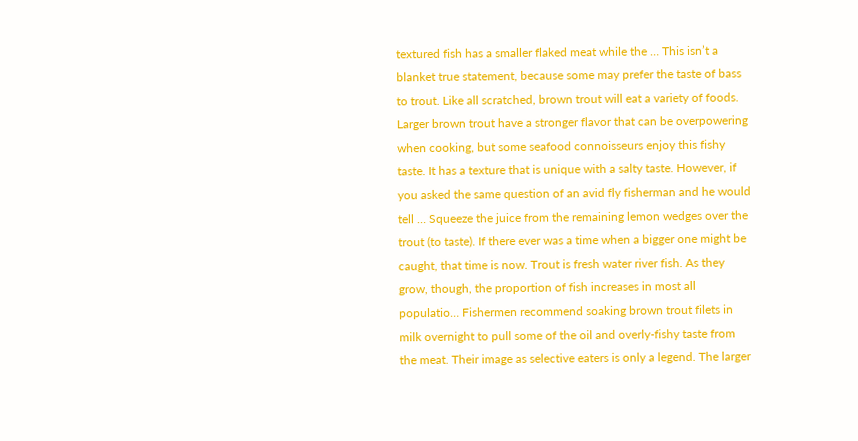textured fish has a smaller flaked meat while the … This isn’t a blanket true statement, because some may prefer the taste of bass to trout. Like all scratched, brown trout will eat a variety of foods. Larger brown trout have a stronger flavor that can be overpowering when cooking, but some seafood connoisseurs enjoy this fishy taste. It has a texture that is unique with a salty taste. However, if you asked the same question of an avid fly fisherman and he would tell … Squeeze the juice from the remaining lemon wedges over the trout (to taste). If there ever was a time when a bigger one might be caught, that time is now. Trout is fresh water river fish. As they grow, though, the proportion of fish increases in most all populatio… Fishermen recommend soaking brown trout filets in milk overnight to pull some of the oil and overly-fishy taste from the meat. Their image as selective eaters is only a legend. The larger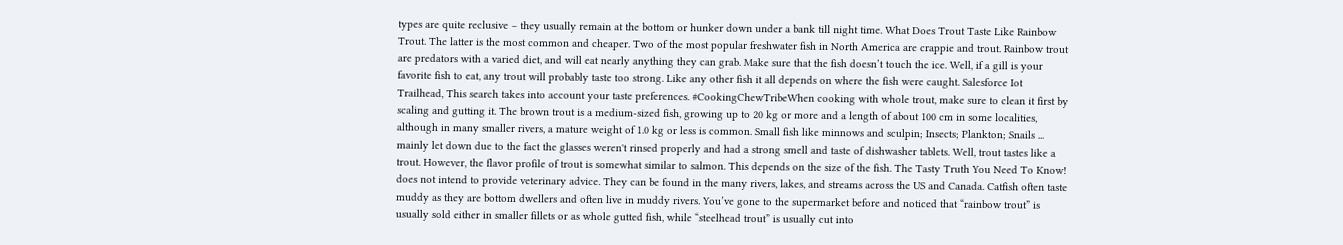types are quite reclusive – they usually remain at the bottom or hunker down under a bank till night time. What Does Trout Taste Like Rainbow Trout. The latter is the most common and cheaper. Two of the most popular freshwater fish in North America are crappie and trout. Rainbow trout are predators with a varied diet, and will eat nearly anything they can grab. Make sure that the fish doesn’t touch the ice. Well, if a gill is your favorite fish to eat, any trout will probably taste too strong. Like any other fish it all depends on where the fish were caught. Salesforce Iot Trailhead, This search takes into account your taste preferences. #CookingChewTribeWhen cooking with whole trout, make sure to clean it first by scaling and gutting it. The brown trout is a medium-sized fish, growing up to 20 kg or more and a length of about 100 cm in some localities, although in many smaller rivers, a mature weight of 1.0 kg or less is common. Small fish like minnows and sculpin; Insects; Plankton; Snails ... mainly let down due to the fact the glasses weren't rinsed properly and had a strong smell and taste of dishwasher tablets. Well, trout tastes like a trout. However, the flavor profile of trout is somewhat similar to salmon. This depends on the size of the fish. The Tasty Truth You Need To Know! does not intend to provide veterinary advice. They can be found in the many rivers, lakes, and streams across the US and Canada. Catfish often taste muddy as they are bottom dwellers and often live in muddy rivers. You’ve gone to the supermarket before and noticed that “rainbow trout” is usually sold either in smaller fillets or as whole gutted fish, while “steelhead trout” is usually cut into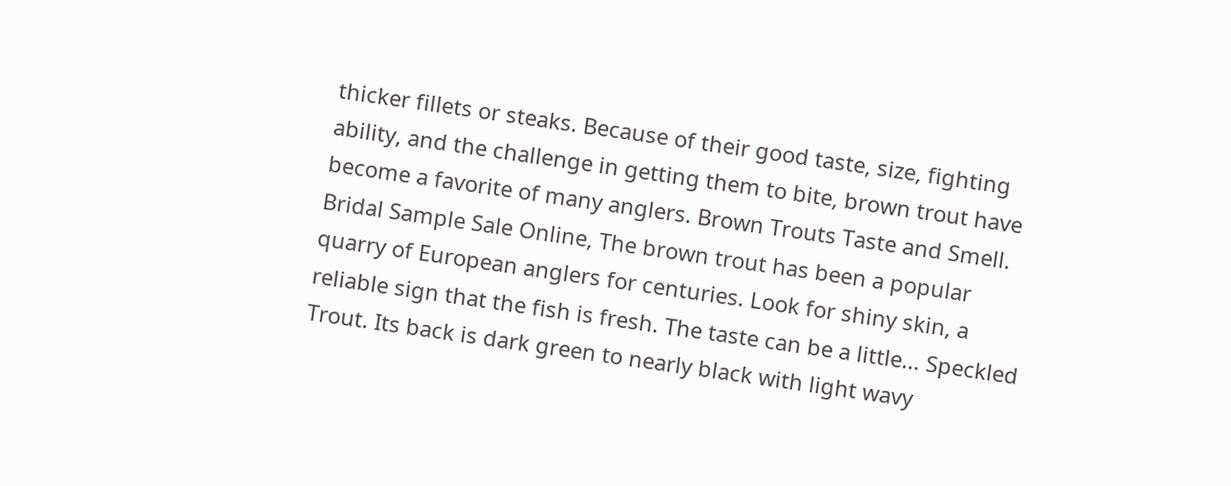thicker fillets or steaks. Because of their good taste, size, fighting ability, and the challenge in getting them to bite, brown trout have become a favorite of many anglers. Brown Trouts Taste and Smell. Bridal Sample Sale Online, The brown trout has been a popular quarry of European anglers for centuries. Look for shiny skin, a reliable sign that the fish is fresh. The taste can be a little... Speckled Trout. Its back is dark green to nearly black with light wavy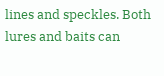lines and speckles. Both lures and baits can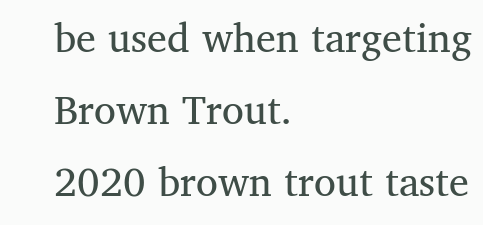be used when targeting Brown Trout.
2020 brown trout taste